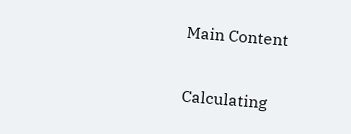Main Content

Calculating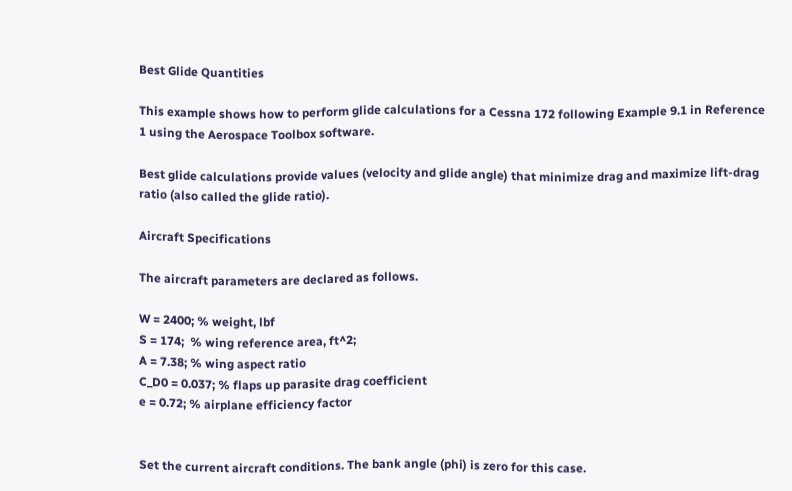Best Glide Quantities

This example shows how to perform glide calculations for a Cessna 172 following Example 9.1 in Reference 1 using the Aerospace Toolbox software.

Best glide calculations provide values (velocity and glide angle) that minimize drag and maximize lift-drag ratio (also called the glide ratio).

Aircraft Specifications

The aircraft parameters are declared as follows.

W = 2400; % weight, lbf
S = 174;  % wing reference area, ft^2;
A = 7.38; % wing aspect ratio
C_D0 = 0.037; % flaps up parasite drag coefficient
e = 0.72; % airplane efficiency factor


Set the current aircraft conditions. The bank angle (phi) is zero for this case.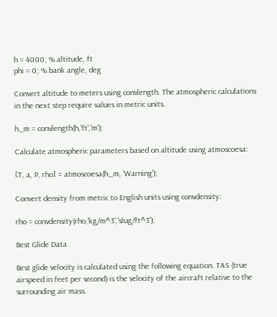h = 4000; % altitude, ft
phi = 0; % bank angle, deg

Convert altitude to meters using convlength. The atmospheric calculations in the next step require values in metric units.

h_m = convlength(h,'ft','m');

Calculate atmospheric parameters based on altitude using atmoscoesa:

[T, a, P, rho] = atmoscoesa(h_m, 'Warning');

Convert density from metric to English units using convdensity:

rho = convdensity(rho,'kg/m^3','slug/ft^3');

Best Glide Data

Best glide velocity is calculated using the following equation. TAS (true airspeed in feet per second) is the velocity of the aircraft relative to the surrounding air mass.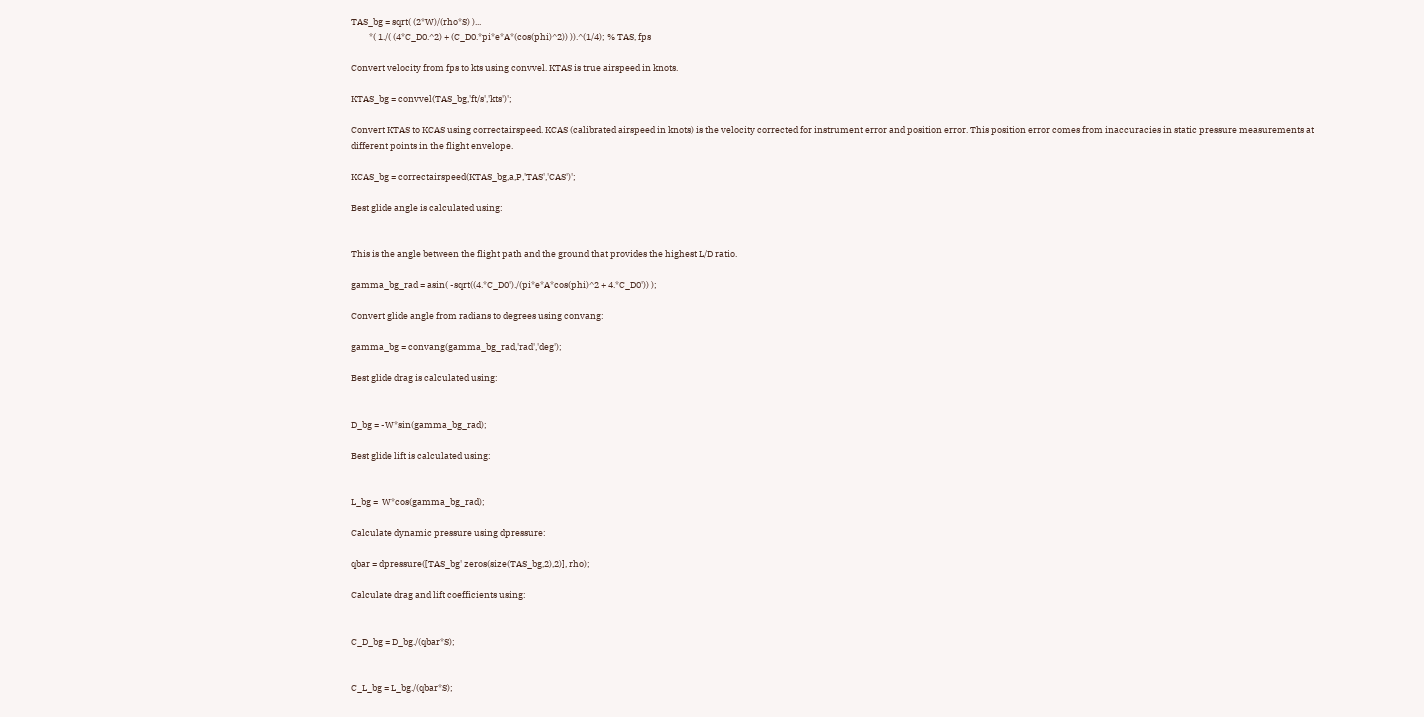TAS_bg = sqrt( (2*W)/(rho*S) )...
         *( 1./( (4*C_D0.^2) + (C_D0.*pi*e*A*(cos(phi)^2)) )).^(1/4); % TAS, fps

Convert velocity from fps to kts using convvel. KTAS is true airspeed in knots.

KTAS_bg = convvel(TAS_bg,'ft/s','kts')';

Convert KTAS to KCAS using correctairspeed. KCAS (calibrated airspeed in knots) is the velocity corrected for instrument error and position error. This position error comes from inaccuracies in static pressure measurements at different points in the flight envelope.

KCAS_bg = correctairspeed(KTAS_bg,a,P,'TAS','CAS')';

Best glide angle is calculated using:


This is the angle between the flight path and the ground that provides the highest L/D ratio.

gamma_bg_rad = asin( -sqrt((4.*C_D0')./(pi*e*A*cos(phi)^2 + 4.*C_D0')) );

Convert glide angle from radians to degrees using convang:

gamma_bg = convang(gamma_bg_rad,'rad','deg');

Best glide drag is calculated using:


D_bg = -W*sin(gamma_bg_rad);

Best glide lift is calculated using:


L_bg =  W*cos(gamma_bg_rad);

Calculate dynamic pressure using dpressure:

qbar = dpressure([TAS_bg' zeros(size(TAS_bg,2),2)], rho);

Calculate drag and lift coefficients using:


C_D_bg = D_bg./(qbar*S);


C_L_bg = L_bg./(qbar*S);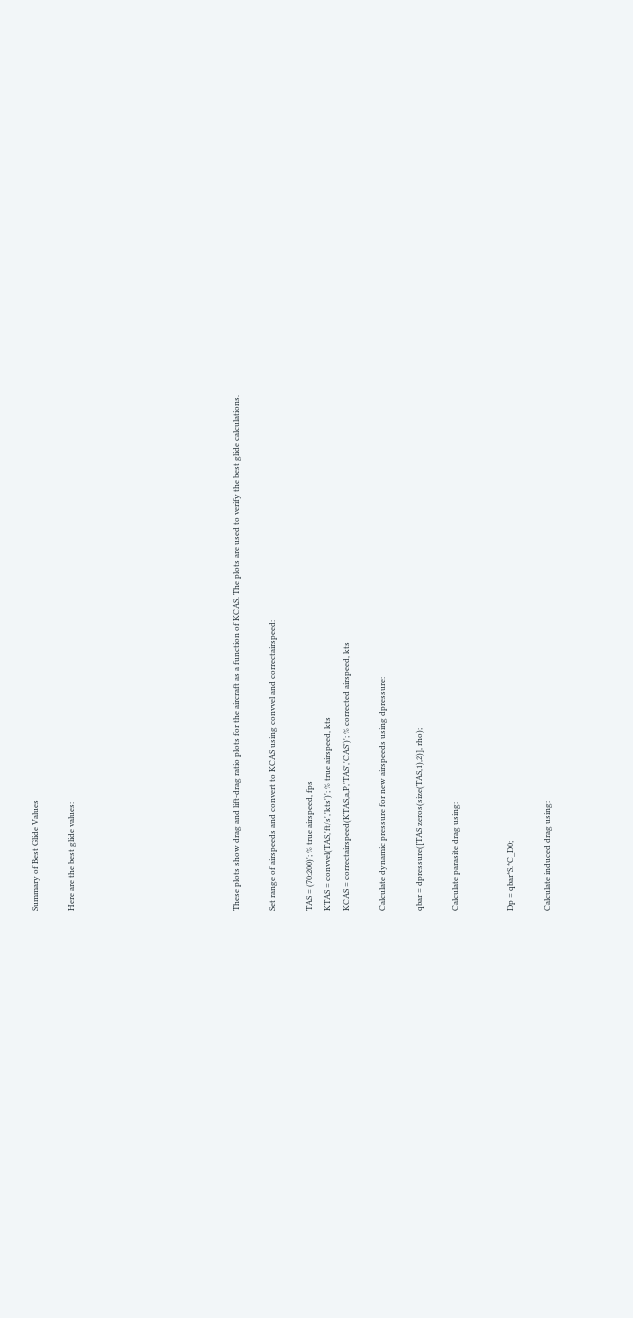Summary of Best Glide Values

Here are the best glide values:








These plots show drag and lift-drag ratio plots for the aircraft as a function of KCAS. The plots are used to verify the best glide calculations.

Set range of airspeeds and convert to KCAS using convvel and correctairspeed:

TAS = (70:200)'; % true airspeed, fps
KTAS = convvel(TAS,'ft/s','kts')'; % true airspeed, kts
KCAS = correctairspeed(KTAS,a,P,'TAS','CAS')'; % corrected airspeed, kts

Calculate dynamic pressure for new airspeeds using dpressure:

qbar = dpressure([TAS zeros(size(TAS,1),2)], rho);

Calculate parasite drag using:


Dp = qbar*S.*C_D0;

Calculate induced drag using: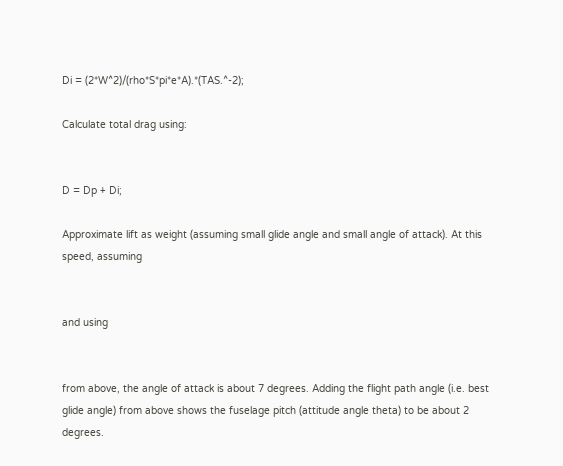Di = (2*W^2)/(rho*S*pi*e*A).*(TAS.^-2);

Calculate total drag using:


D = Dp + Di;

Approximate lift as weight (assuming small glide angle and small angle of attack). At this speed, assuming


and using


from above, the angle of attack is about 7 degrees. Adding the flight path angle (i.e. best glide angle) from above shows the fuselage pitch (attitude angle theta) to be about 2 degrees.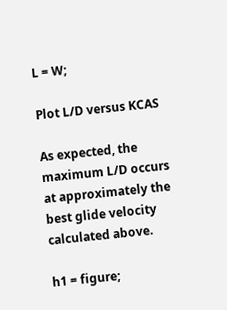L = W;

Plot L/D versus KCAS

As expected, the maximum L/D occurs at approximately the best glide velocity calculated above.

h1 = figure;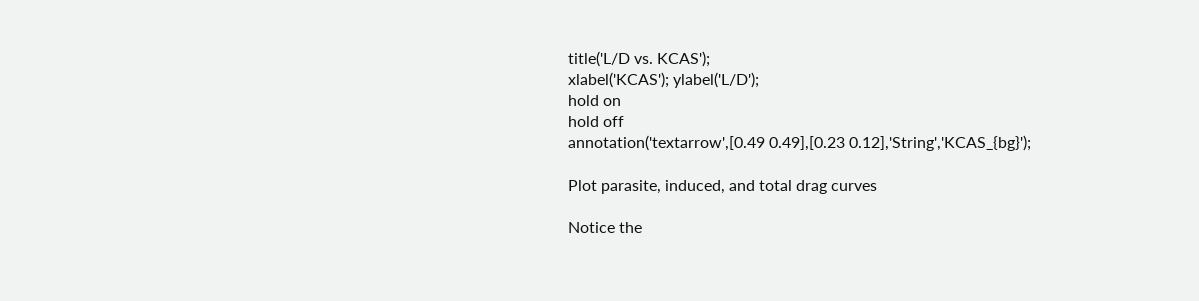title('L/D vs. KCAS');
xlabel('KCAS'); ylabel('L/D');
hold on
hold off
annotation('textarrow',[0.49 0.49],[0.23 0.12],'String','KCAS_{bg}');

Plot parasite, induced, and total drag curves

Notice the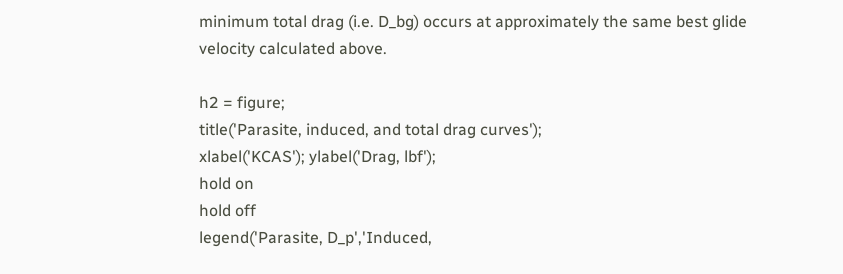minimum total drag (i.e. D_bg) occurs at approximately the same best glide velocity calculated above.

h2 = figure;
title('Parasite, induced, and total drag curves');
xlabel('KCAS'); ylabel('Drag, lbf');
hold on
hold off
legend('Parasite, D_p','Induced,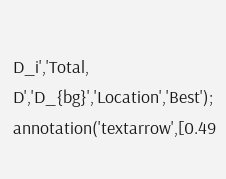D_i','Total, D','D_{bg}','Location','Best');
annotation('textarrow',[0.49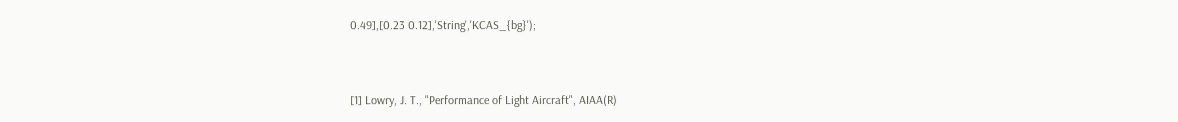0.49],[0.23 0.12],'String','KCAS_{bg}');



[1] Lowry, J. T., "Performance of Light Aircraft", AIAA(R)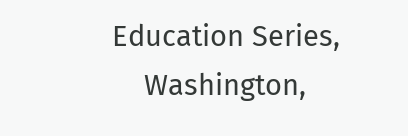Education Series,
    Washington,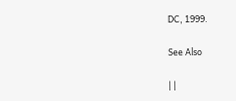DC, 1999.

See Also

| |